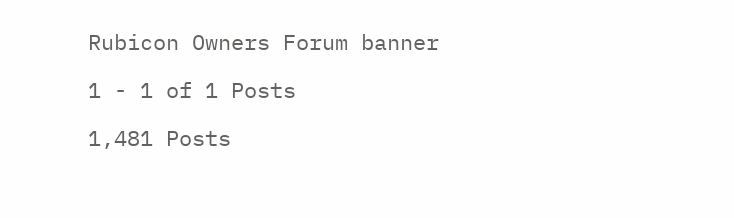Rubicon Owners Forum banner

1 - 1 of 1 Posts

1,481 Posts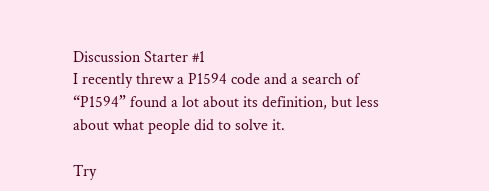Discussion Starter #1
I recently threw a P1594 code and a search of “P1594” found a lot about its definition, but less about what people did to solve it.

Try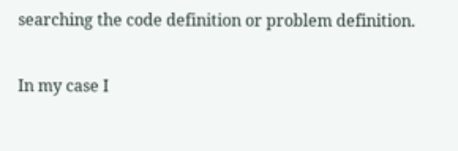searching the code definition or problem definition.

In my case I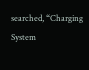searched, “Charging System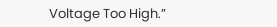Voltage Too High.”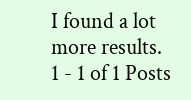I found a lot more results.
1 - 1 of 1 Posts